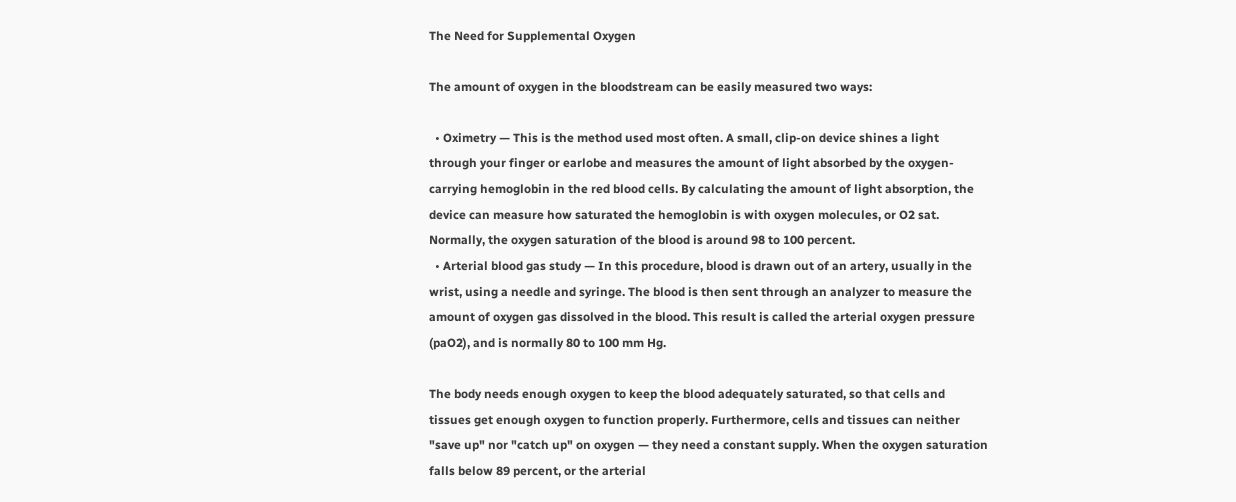The Need for Supplemental Oxygen

The amount of oxygen in the bloodstream can be easily measured two ways:

  • Oximetry — This is the method used most often. A small, clip-on device shines a light through your finger or earlobe and measures the amount of light absorbed by the oxygen-carrying hemoglobin in the red blood cells. By calculating the amount of light absorption, the device can measure how saturated the hemoglobin is with oxygen molecules, or O2 sat. Normally, the oxygen saturation of the blood is around 98 to 100 percent.
  • Arterial blood gas study — In this procedure, blood is drawn out of an artery, usually in the wrist, using a needle and syringe. The blood is then sent through an analyzer to measure the amount of oxygen gas dissolved in the blood. This result is called the arterial oxygen pressure (paO2), and is normally 80 to 100 mm Hg.

The body needs enough oxygen to keep the blood adequately saturated, so that cells and tissues get enough oxygen to function properly. Furthermore, cells and tissues can neither "save up" nor "catch up" on oxygen — they need a constant supply. When the oxygen saturation falls below 89 percent, or the arterial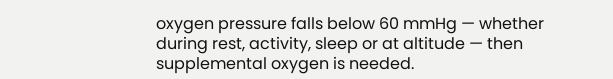oxygen pressure falls below 60 mmHg — whether during rest, activity, sleep or at altitude — then supplemental oxygen is needed.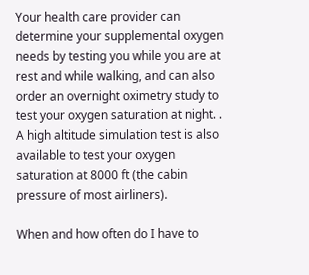Your health care provider can determine your supplemental oxygen needs by testing you while you are at rest and while walking, and can also order an overnight oximetry study to test your oxygen saturation at night. . A high altitude simulation test is also available to test your oxygen saturation at 8000 ft (the cabin pressure of most airliners).

When and how often do I have to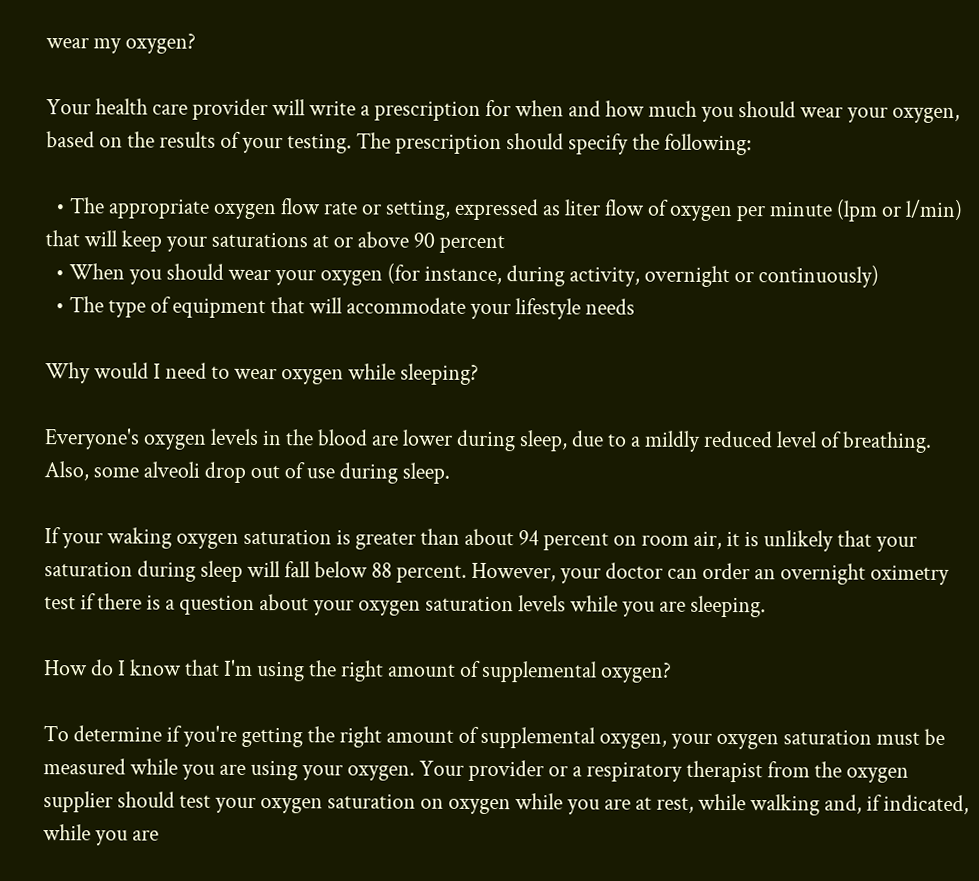wear my oxygen?

Your health care provider will write a prescription for when and how much you should wear your oxygen, based on the results of your testing. The prescription should specify the following:

  • The appropriate oxygen flow rate or setting, expressed as liter flow of oxygen per minute (lpm or l/min) that will keep your saturations at or above 90 percent
  • When you should wear your oxygen (for instance, during activity, overnight or continuously)
  • The type of equipment that will accommodate your lifestyle needs

Why would I need to wear oxygen while sleeping?

Everyone's oxygen levels in the blood are lower during sleep, due to a mildly reduced level of breathing. Also, some alveoli drop out of use during sleep.

If your waking oxygen saturation is greater than about 94 percent on room air, it is unlikely that your saturation during sleep will fall below 88 percent. However, your doctor can order an overnight oximetry test if there is a question about your oxygen saturation levels while you are sleeping.

How do I know that I'm using the right amount of supplemental oxygen?

To determine if you're getting the right amount of supplemental oxygen, your oxygen saturation must be measured while you are using your oxygen. Your provider or a respiratory therapist from the oxygen supplier should test your oxygen saturation on oxygen while you are at rest, while walking and, if indicated, while you are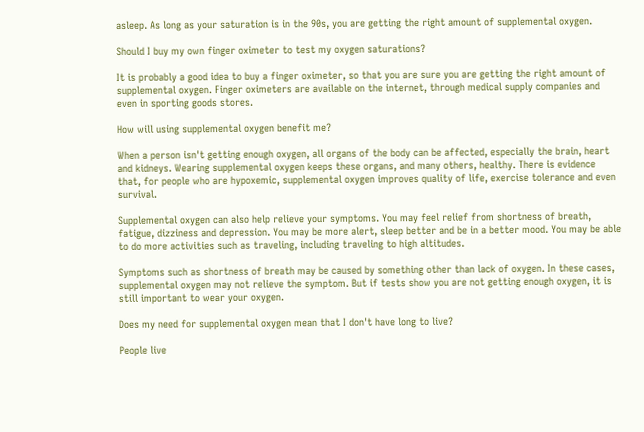asleep. As long as your saturation is in the 90s, you are getting the right amount of supplemental oxygen.

Should I buy my own finger oximeter to test my oxygen saturations?

It is probably a good idea to buy a finger oximeter, so that you are sure you are getting the right amount of supplemental oxygen. Finger oximeters are available on the internet, through medical supply companies and even in sporting goods stores.

How will using supplemental oxygen benefit me?

When a person isn't getting enough oxygen, all organs of the body can be affected, especially the brain, heart and kidneys. Wearing supplemental oxygen keeps these organs, and many others, healthy. There is evidence that, for people who are hypoxemic, supplemental oxygen improves quality of life, exercise tolerance and even survival.

Supplemental oxygen can also help relieve your symptoms. You may feel relief from shortness of breath, fatigue, dizziness and depression. You may be more alert, sleep better and be in a better mood. You may be able to do more activities such as traveling, including traveling to high altitudes.

Symptoms such as shortness of breath may be caused by something other than lack of oxygen. In these cases, supplemental oxygen may not relieve the symptom. But if tests show you are not getting enough oxygen, it is still important to wear your oxygen.

Does my need for supplemental oxygen mean that I don't have long to live?

People live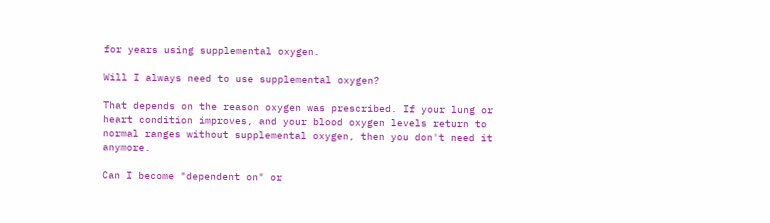for years using supplemental oxygen.

Will I always need to use supplemental oxygen?

That depends on the reason oxygen was prescribed. If your lung or heart condition improves, and your blood oxygen levels return to normal ranges without supplemental oxygen, then you don't need it anymore.

Can I become "dependent on" or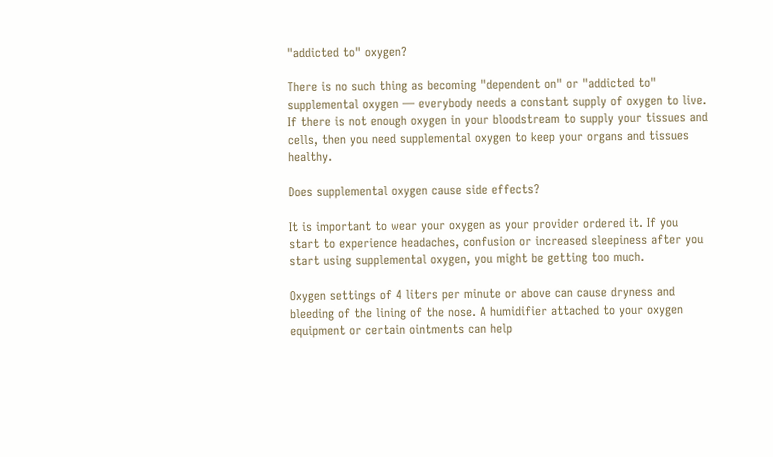"addicted to" oxygen?

There is no such thing as becoming "dependent on" or "addicted to" supplemental oxygen — everybody needs a constant supply of oxygen to live. If there is not enough oxygen in your bloodstream to supply your tissues and cells, then you need supplemental oxygen to keep your organs and tissues healthy.

Does supplemental oxygen cause side effects?

It is important to wear your oxygen as your provider ordered it. If you start to experience headaches, confusion or increased sleepiness after you start using supplemental oxygen, you might be getting too much.

Oxygen settings of 4 liters per minute or above can cause dryness and bleeding of the lining of the nose. A humidifier attached to your oxygen equipment or certain ointments can help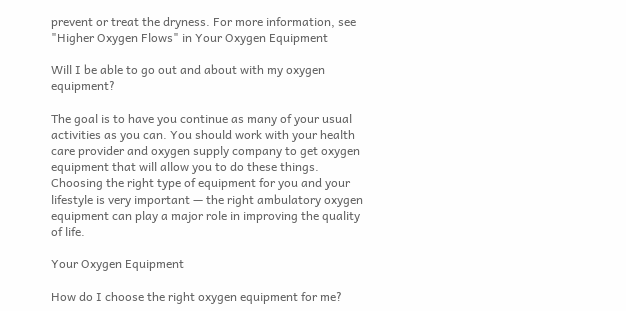prevent or treat the dryness. For more information, see "Higher Oxygen Flows" in Your Oxygen Equipment

Will I be able to go out and about with my oxygen equipment?

The goal is to have you continue as many of your usual activities as you can. You should work with your health care provider and oxygen supply company to get oxygen equipment that will allow you to do these things. Choosing the right type of equipment for you and your lifestyle is very important — the right ambulatory oxygen equipment can play a major role in improving the quality of life.

Your Oxygen Equipment

How do I choose the right oxygen equipment for me?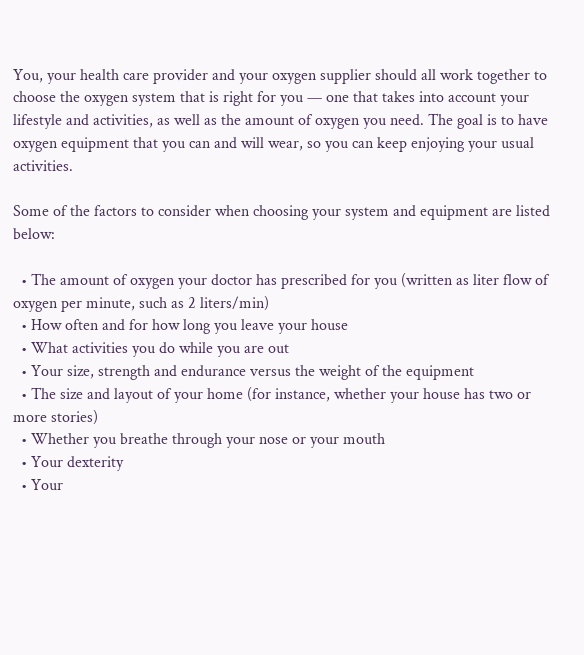You, your health care provider and your oxygen supplier should all work together to choose the oxygen system that is right for you — one that takes into account your lifestyle and activities, as well as the amount of oxygen you need. The goal is to have oxygen equipment that you can and will wear, so you can keep enjoying your usual activities.

Some of the factors to consider when choosing your system and equipment are listed below:

  • The amount of oxygen your doctor has prescribed for you (written as liter flow of oxygen per minute, such as 2 liters/min)
  • How often and for how long you leave your house
  • What activities you do while you are out
  • Your size, strength and endurance versus the weight of the equipment
  • The size and layout of your home (for instance, whether your house has two or more stories)
  • Whether you breathe through your nose or your mouth
  • Your dexterity
  • Your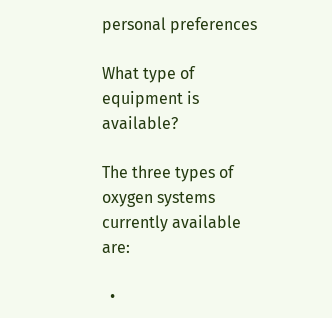personal preferences

What type of equipment is available?

The three types of oxygen systems currently available are:

  •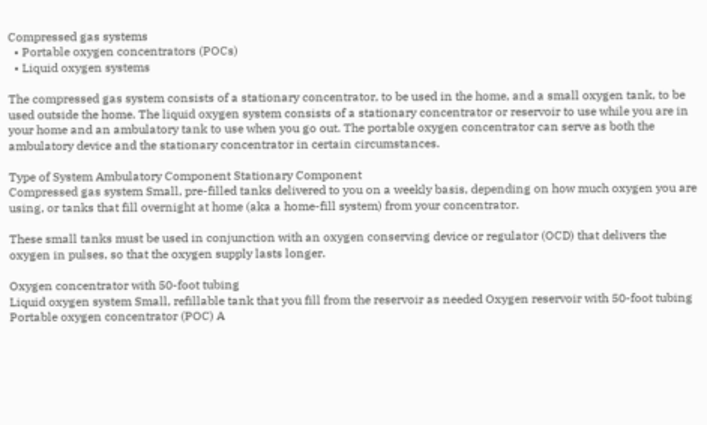Compressed gas systems
  • Portable oxygen concentrators (POCs)
  • Liquid oxygen systems

The compressed gas system consists of a stationary concentrator, to be used in the home, and a small oxygen tank, to be used outside the home. The liquid oxygen system consists of a stationary concentrator or reservoir to use while you are in your home and an ambulatory tank to use when you go out. The portable oxygen concentrator can serve as both the ambulatory device and the stationary concentrator in certain circumstances.

Type of System Ambulatory Component Stationary Component
Compressed gas system Small, pre-filled tanks delivered to you on a weekly basis, depending on how much oxygen you are using, or tanks that fill overnight at home (aka a home-fill system) from your concentrator.

These small tanks must be used in conjunction with an oxygen conserving device or regulator (OCD) that delivers the oxygen in pulses, so that the oxygen supply lasts longer.

Oxygen concentrator with 50-foot tubing
Liquid oxygen system Small, refillable tank that you fill from the reservoir as needed Oxygen reservoir with 50-foot tubing
Portable oxygen concentrator (POC) A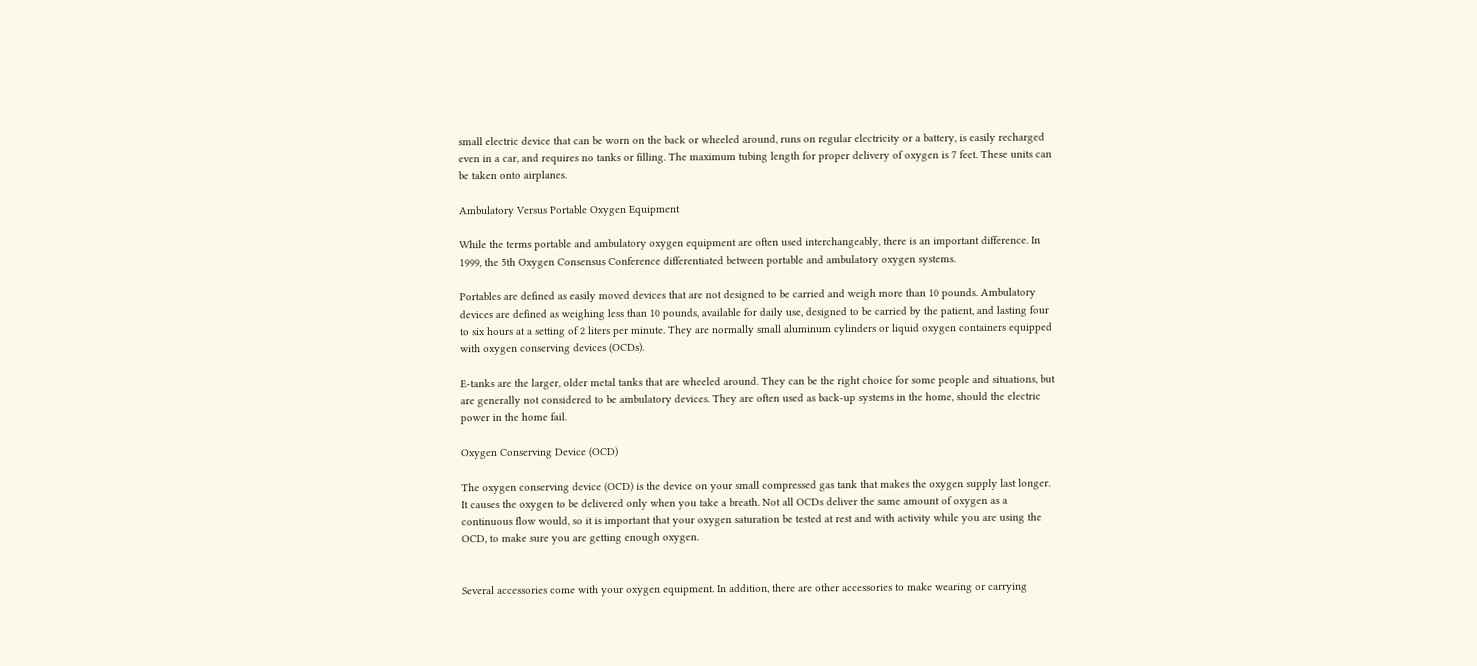small electric device that can be worn on the back or wheeled around, runs on regular electricity or a battery, is easily recharged even in a car, and requires no tanks or filling. The maximum tubing length for proper delivery of oxygen is 7 feet. These units can be taken onto airplanes.

Ambulatory Versus Portable Oxygen Equipment

While the terms portable and ambulatory oxygen equipment are often used interchangeably, there is an important difference. In 1999, the 5th Oxygen Consensus Conference differentiated between portable and ambulatory oxygen systems.

Portables are defined as easily moved devices that are not designed to be carried and weigh more than 10 pounds. Ambulatory devices are defined as weighing less than 10 pounds, available for daily use, designed to be carried by the patient, and lasting four to six hours at a setting of 2 liters per minute. They are normally small aluminum cylinders or liquid oxygen containers equipped with oxygen conserving devices (OCDs).

E-tanks are the larger, older metal tanks that are wheeled around. They can be the right choice for some people and situations, but are generally not considered to be ambulatory devices. They are often used as back-up systems in the home, should the electric power in the home fail.

Oxygen Conserving Device (OCD)

The oxygen conserving device (OCD) is the device on your small compressed gas tank that makes the oxygen supply last longer. It causes the oxygen to be delivered only when you take a breath. Not all OCDs deliver the same amount of oxygen as a continuous flow would, so it is important that your oxygen saturation be tested at rest and with activity while you are using the OCD, to make sure you are getting enough oxygen.


Several accessories come with your oxygen equipment. In addition, there are other accessories to make wearing or carrying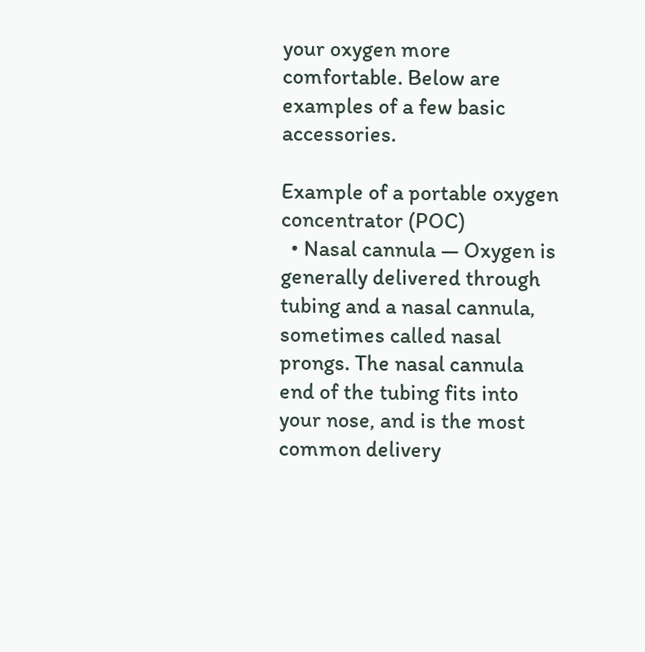your oxygen more comfortable. Below are examples of a few basic accessories.

Example of a portable oxygen concentrator (POC)
  • Nasal cannula — Oxygen is generally delivered through tubing and a nasal cannula, sometimes called nasal prongs. The nasal cannula end of the tubing fits into your nose, and is the most common delivery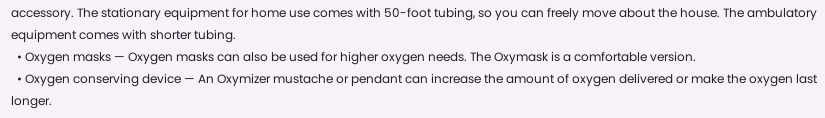accessory. The stationary equipment for home use comes with 50-foot tubing, so you can freely move about the house. The ambulatory equipment comes with shorter tubing.
  • Oxygen masks — Oxygen masks can also be used for higher oxygen needs. The Oxymask is a comfortable version.
  • Oxygen conserving device — An Oxymizer mustache or pendant can increase the amount of oxygen delivered or make the oxygen last longer.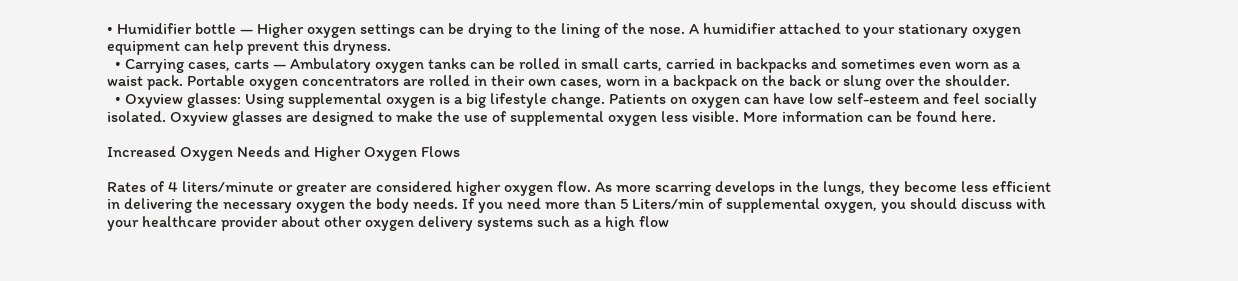• Humidifier bottle — Higher oxygen settings can be drying to the lining of the nose. A humidifier attached to your stationary oxygen equipment can help prevent this dryness.
  • Carrying cases, carts — Ambulatory oxygen tanks can be rolled in small carts, carried in backpacks and sometimes even worn as a waist pack. Portable oxygen concentrators are rolled in their own cases, worn in a backpack on the back or slung over the shoulder.
  • Oxyview glasses: Using supplemental oxygen is a big lifestyle change. Patients on oxygen can have low self-esteem and feel socially isolated. Oxyview glasses are designed to make the use of supplemental oxygen less visible. More information can be found here.

Increased Oxygen Needs and Higher Oxygen Flows

Rates of 4 liters/minute or greater are considered higher oxygen flow. As more scarring develops in the lungs, they become less efficient in delivering the necessary oxygen the body needs. If you need more than 5 Liters/min of supplemental oxygen, you should discuss with your healthcare provider about other oxygen delivery systems such as a high flow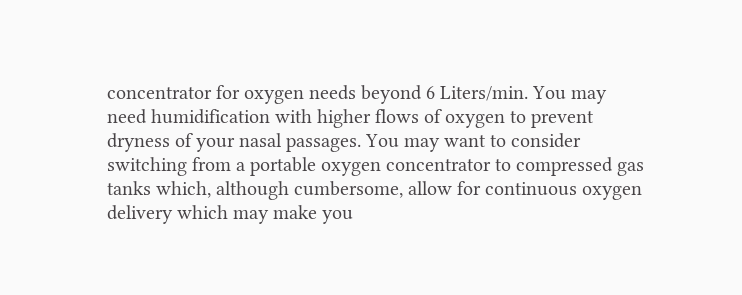concentrator for oxygen needs beyond 6 Liters/min. You may need humidification with higher flows of oxygen to prevent dryness of your nasal passages. You may want to consider switching from a portable oxygen concentrator to compressed gas tanks which, although cumbersome, allow for continuous oxygen delivery which may make you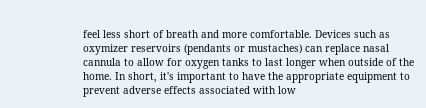feel less short of breath and more comfortable. Devices such as oxymizer reservoirs (pendants or mustaches) can replace nasal cannula to allow for oxygen tanks to last longer when outside of the home. In short, it's important to have the appropriate equipment to prevent adverse effects associated with low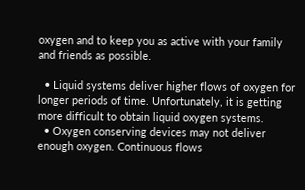oxygen and to keep you as active with your family and friends as possible.

  • Liquid systems deliver higher flows of oxygen for longer periods of time. Unfortunately, it is getting more difficult to obtain liquid oxygen systems.
  • Oxygen conserving devices may not deliver enough oxygen. Continuous flows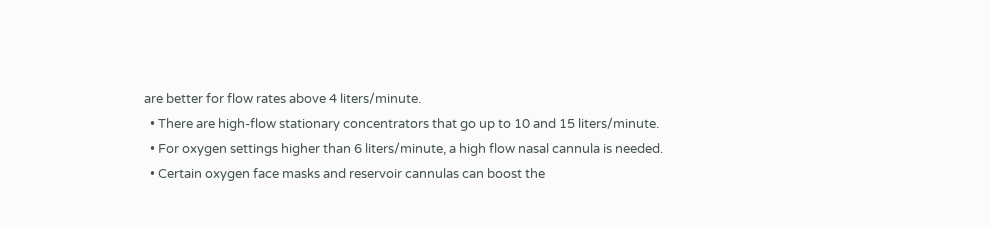are better for flow rates above 4 liters/minute.
  • There are high-flow stationary concentrators that go up to 10 and 15 liters/minute.
  • For oxygen settings higher than 6 liters/minute, a high flow nasal cannula is needed.
  • Certain oxygen face masks and reservoir cannulas can boost the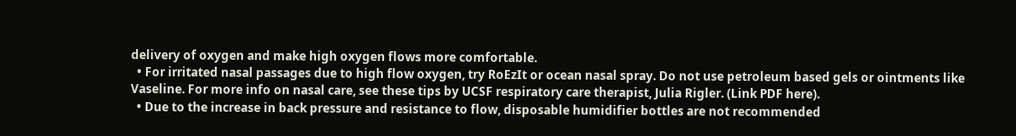delivery of oxygen and make high oxygen flows more comfortable.
  • For irritated nasal passages due to high flow oxygen, try RoEzIt or ocean nasal spray. Do not use petroleum based gels or ointments like Vaseline. For more info on nasal care, see these tips by UCSF respiratory care therapist, Julia Rigler. (Link PDF here).
  • Due to the increase in back pressure and resistance to flow, disposable humidifier bottles are not recommended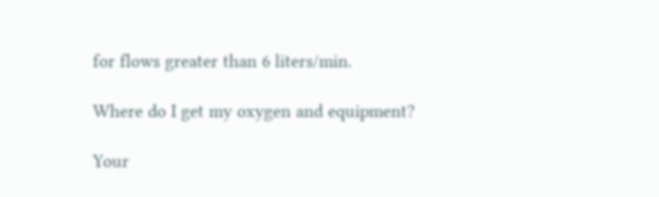for flows greater than 6 liters/min.

Where do I get my oxygen and equipment?

Your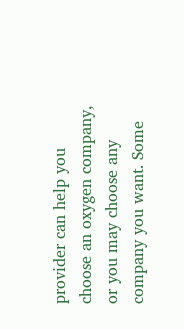provider can help you choose an oxygen company, or you may choose any company you want. Some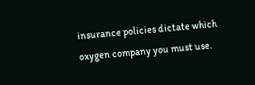insurance policies dictate which oxygen company you must use.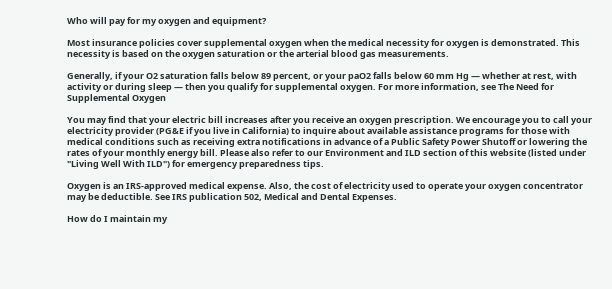Who will pay for my oxygen and equipment?

Most insurance policies cover supplemental oxygen when the medical necessity for oxygen is demonstrated. This necessity is based on the oxygen saturation or the arterial blood gas measurements.

Generally, if your O2 saturation falls below 89 percent, or your paO2 falls below 60 mm Hg — whether at rest, with activity or during sleep — then you qualify for supplemental oxygen. For more information, see The Need for Supplemental Oxygen

You may find that your electric bill increases after you receive an oxygen prescription. We encourage you to call your electricity provider (PG&E if you live in California) to inquire about available assistance programs for those with medical conditions such as receiving extra notifications in advance of a Public Safety Power Shutoff or lowering the rates of your monthly energy bill. Please also refer to our Environment and ILD section of this website (listed under "Living Well With ILD") for emergency preparedness tips.

Oxygen is an IRS-approved medical expense. Also, the cost of electricity used to operate your oxygen concentrator may be deductible. See IRS publication 502, Medical and Dental Expenses.

How do I maintain my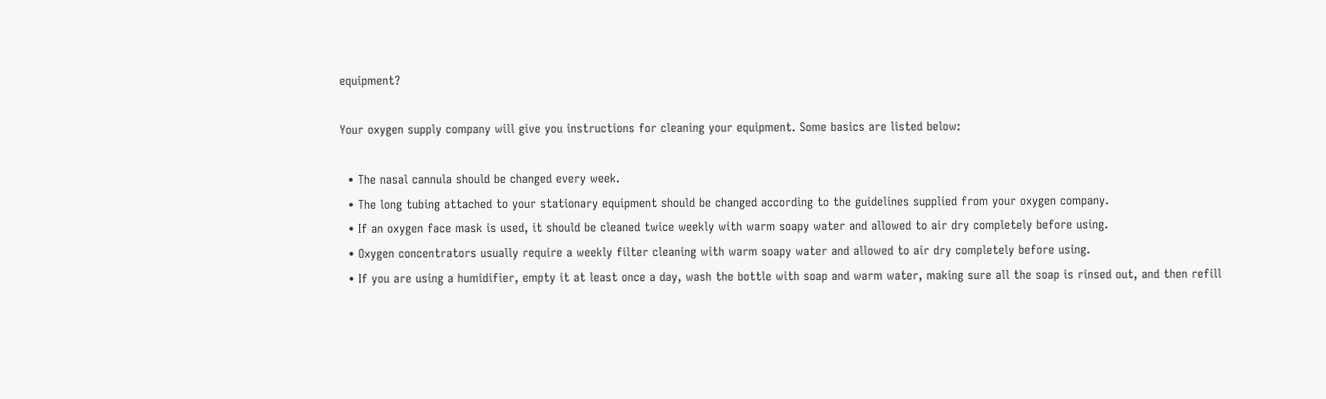equipment?

Your oxygen supply company will give you instructions for cleaning your equipment. Some basics are listed below:

  • The nasal cannula should be changed every week.
  • The long tubing attached to your stationary equipment should be changed according to the guidelines supplied from your oxygen company.
  • If an oxygen face mask is used, it should be cleaned twice weekly with warm soapy water and allowed to air dry completely before using.
  • Oxygen concentrators usually require a weekly filter cleaning with warm soapy water and allowed to air dry completely before using.
  • If you are using a humidifier, empty it at least once a day, wash the bottle with soap and warm water, making sure all the soap is rinsed out, and then refill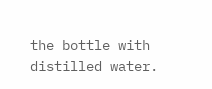the bottle with distilled water.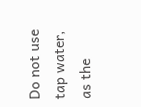Do not use tap water, as the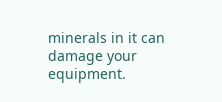minerals in it can damage your equipment.